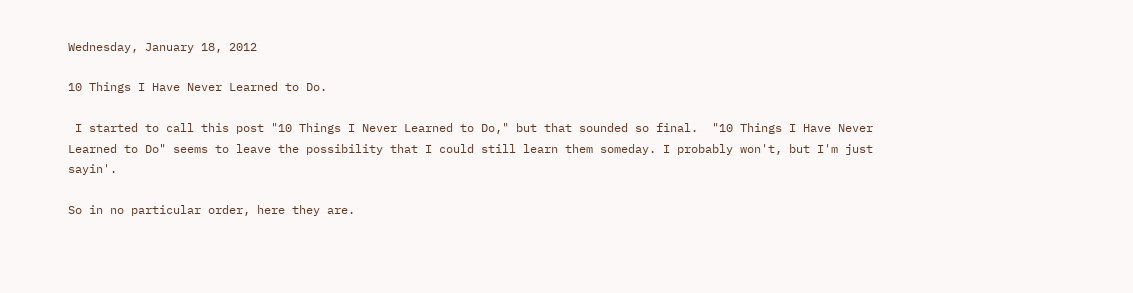Wednesday, January 18, 2012

10 Things I Have Never Learned to Do.

 I started to call this post "10 Things I Never Learned to Do," but that sounded so final.  "10 Things I Have Never Learned to Do" seems to leave the possibility that I could still learn them someday. I probably won't, but I'm just sayin'.

So in no particular order, here they are.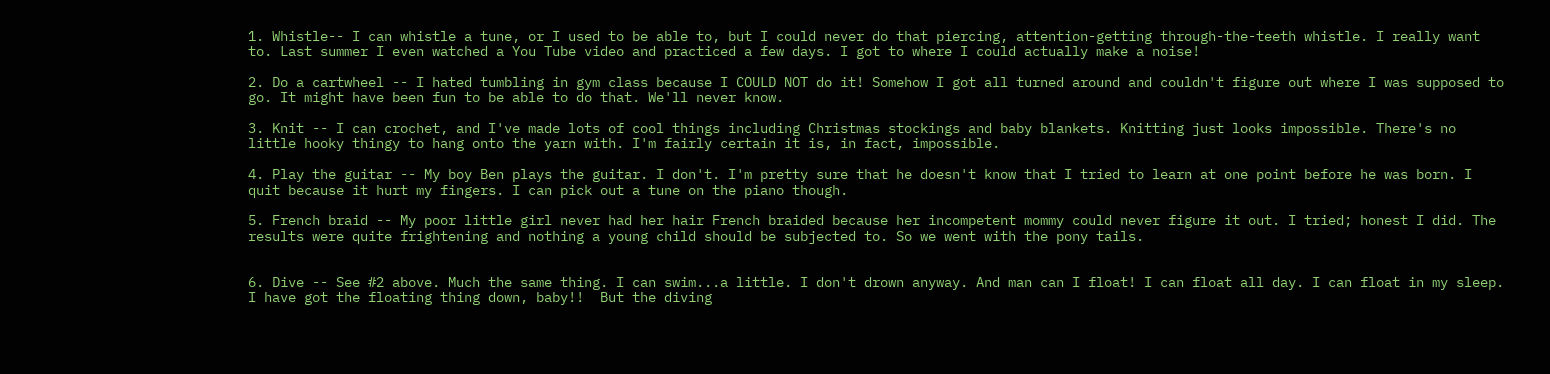1. Whistle-- I can whistle a tune, or I used to be able to, but I could never do that piercing, attention-getting through-the-teeth whistle. I really want to. Last summer I even watched a You Tube video and practiced a few days. I got to where I could actually make a noise!

2. Do a cartwheel -- I hated tumbling in gym class because I COULD NOT do it! Somehow I got all turned around and couldn't figure out where I was supposed to go. It might have been fun to be able to do that. We'll never know.

3. Knit -- I can crochet, and I've made lots of cool things including Christmas stockings and baby blankets. Knitting just looks impossible. There's no little hooky thingy to hang onto the yarn with. I'm fairly certain it is, in fact, impossible.

4. Play the guitar -- My boy Ben plays the guitar. I don't. I'm pretty sure that he doesn't know that I tried to learn at one point before he was born. I quit because it hurt my fingers. I can pick out a tune on the piano though.

5. French braid -- My poor little girl never had her hair French braided because her incompetent mommy could never figure it out. I tried; honest I did. The results were quite frightening and nothing a young child should be subjected to. So we went with the pony tails.


6. Dive -- See #2 above. Much the same thing. I can swim...a little. I don't drown anyway. And man can I float! I can float all day. I can float in my sleep. I have got the floating thing down, baby!!  But the diving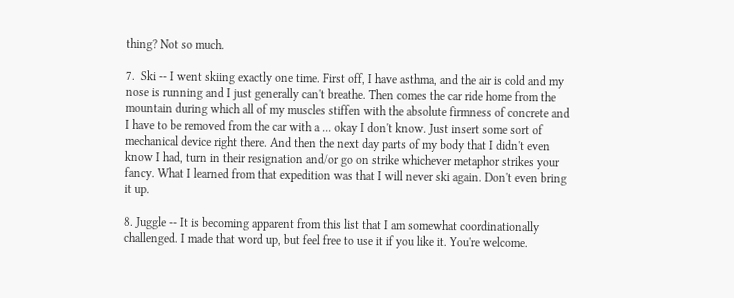thing? Not so much.

7.  Ski -- I went skiing exactly one time. First off, I have asthma, and the air is cold and my nose is running and I just generally can't breathe. Then comes the car ride home from the mountain during which all of my muscles stiffen with the absolute firmness of concrete and I have to be removed from the car with a ... okay I don't know. Just insert some sort of mechanical device right there. And then the next day parts of my body that I didn't even know I had, turn in their resignation and/or go on strike whichever metaphor strikes your fancy. What I learned from that expedition was that I will never ski again. Don't even bring it up.

8. Juggle -- It is becoming apparent from this list that I am somewhat coordinationally challenged. I made that word up, but feel free to use it if you like it. You're welcome.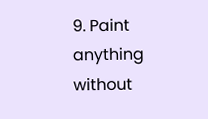9. Paint anything without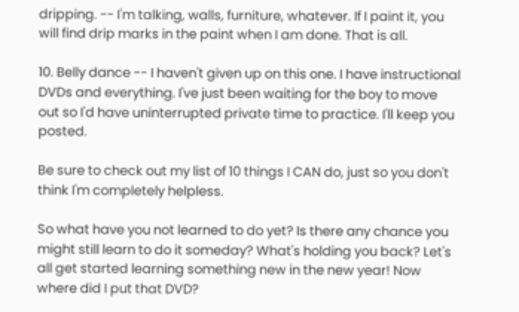dripping. -- I'm talking, walls, furniture, whatever. If I paint it, you will find drip marks in the paint when I am done. That is all.

10. Belly dance -- I haven't given up on this one. I have instructional DVDs and everything. I've just been waiting for the boy to move out so I'd have uninterrupted private time to practice. I'll keep you posted.

Be sure to check out my list of 10 things I CAN do, just so you don't think I'm completely helpless.

So what have you not learned to do yet? Is there any chance you might still learn to do it someday? What's holding you back? Let's all get started learning something new in the new year! Now where did I put that DVD?